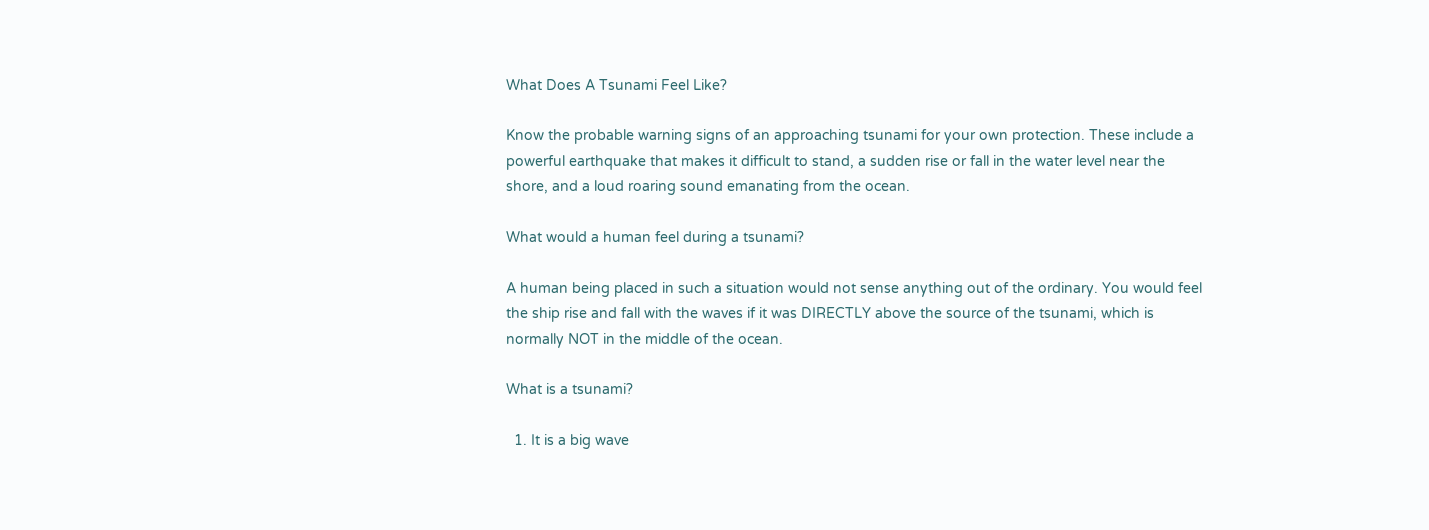What Does A Tsunami Feel Like?

Know the probable warning signs of an approaching tsunami for your own protection. These include a powerful earthquake that makes it difficult to stand, a sudden rise or fall in the water level near the shore, and a loud roaring sound emanating from the ocean.

What would a human feel during a tsunami?

A human being placed in such a situation would not sense anything out of the ordinary. You would feel the ship rise and fall with the waves if it was DIRECTLY above the source of the tsunami, which is normally NOT in the middle of the ocean.

What is a tsunami?

  1. It is a big wave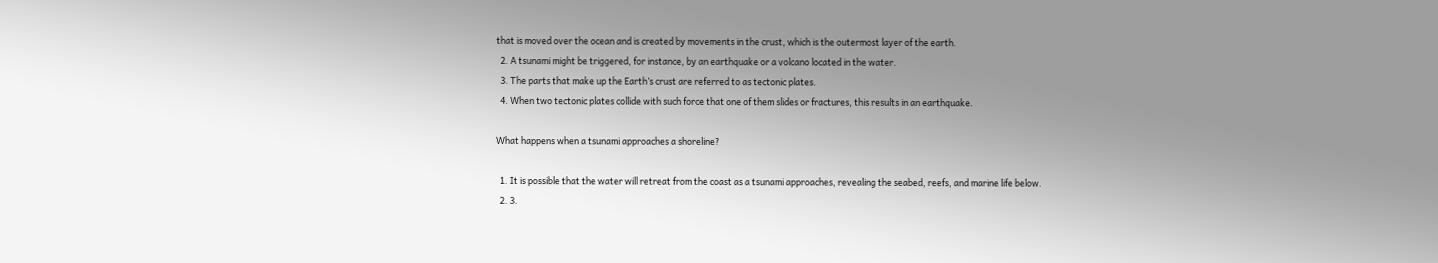that is moved over the ocean and is created by movements in the crust, which is the outermost layer of the earth.
  2. A tsunami might be triggered, for instance, by an earthquake or a volcano located in the water.
  3. The parts that make up the Earth’s crust are referred to as tectonic plates.
  4. When two tectonic plates collide with such force that one of them slides or fractures, this results in an earthquake.

What happens when a tsunami approaches a shoreline?

  1. It is possible that the water will retreat from the coast as a tsunami approaches, revealing the seabed, reefs, and marine life below.
  2. 3.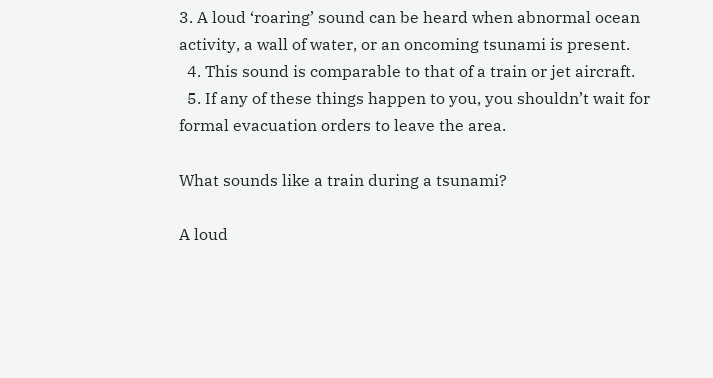3. A loud ‘roaring’ sound can be heard when abnormal ocean activity, a wall of water, or an oncoming tsunami is present.
  4. This sound is comparable to that of a train or jet aircraft.
  5. If any of these things happen to you, you shouldn’t wait for formal evacuation orders to leave the area.

What sounds like a train during a tsunami?

A loud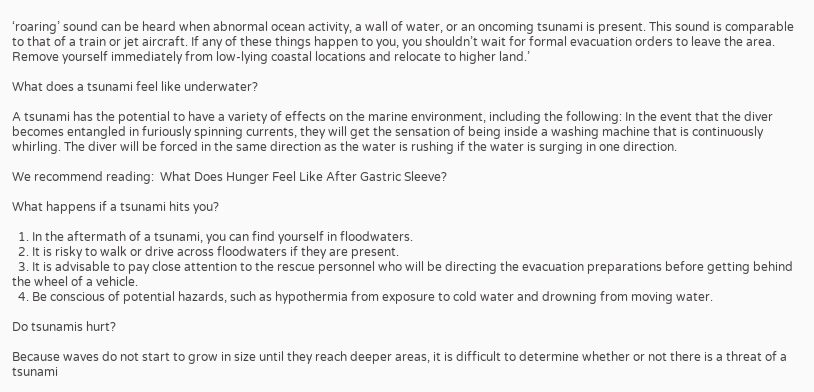‘roaring’ sound can be heard when abnormal ocean activity, a wall of water, or an oncoming tsunami is present. This sound is comparable to that of a train or jet aircraft. If any of these things happen to you, you shouldn’t wait for formal evacuation orders to leave the area. Remove yourself immediately from low-lying coastal locations and relocate to higher land.’

What does a tsunami feel like underwater?

A tsunami has the potential to have a variety of effects on the marine environment, including the following: In the event that the diver becomes entangled in furiously spinning currents, they will get the sensation of being inside a washing machine that is continuously whirling. The diver will be forced in the same direction as the water is rushing if the water is surging in one direction.

We recommend reading:  What Does Hunger Feel Like After Gastric Sleeve?

What happens if a tsunami hits you?

  1. In the aftermath of a tsunami, you can find yourself in floodwaters.
  2. It is risky to walk or drive across floodwaters if they are present.
  3. It is advisable to pay close attention to the rescue personnel who will be directing the evacuation preparations before getting behind the wheel of a vehicle.
  4. Be conscious of potential hazards, such as hypothermia from exposure to cold water and drowning from moving water.

Do tsunamis hurt?

Because waves do not start to grow in size until they reach deeper areas, it is difficult to determine whether or not there is a threat of a tsunami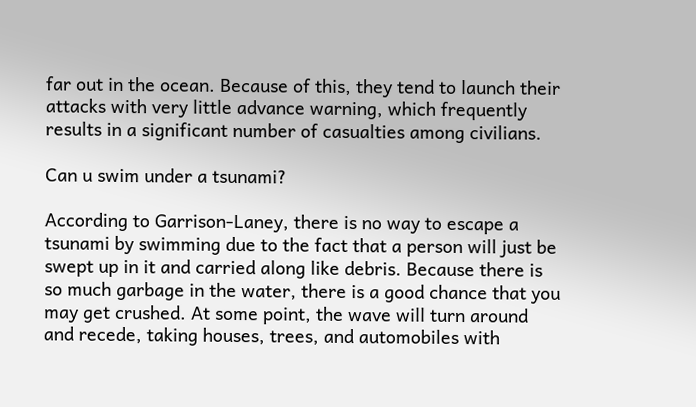far out in the ocean. Because of this, they tend to launch their attacks with very little advance warning, which frequently results in a significant number of casualties among civilians.

Can u swim under a tsunami?

According to Garrison-Laney, there is no way to escape a tsunami by swimming due to the fact that a person will just be swept up in it and carried along like debris. Because there is so much garbage in the water, there is a good chance that you may get crushed. At some point, the wave will turn around and recede, taking houses, trees, and automobiles with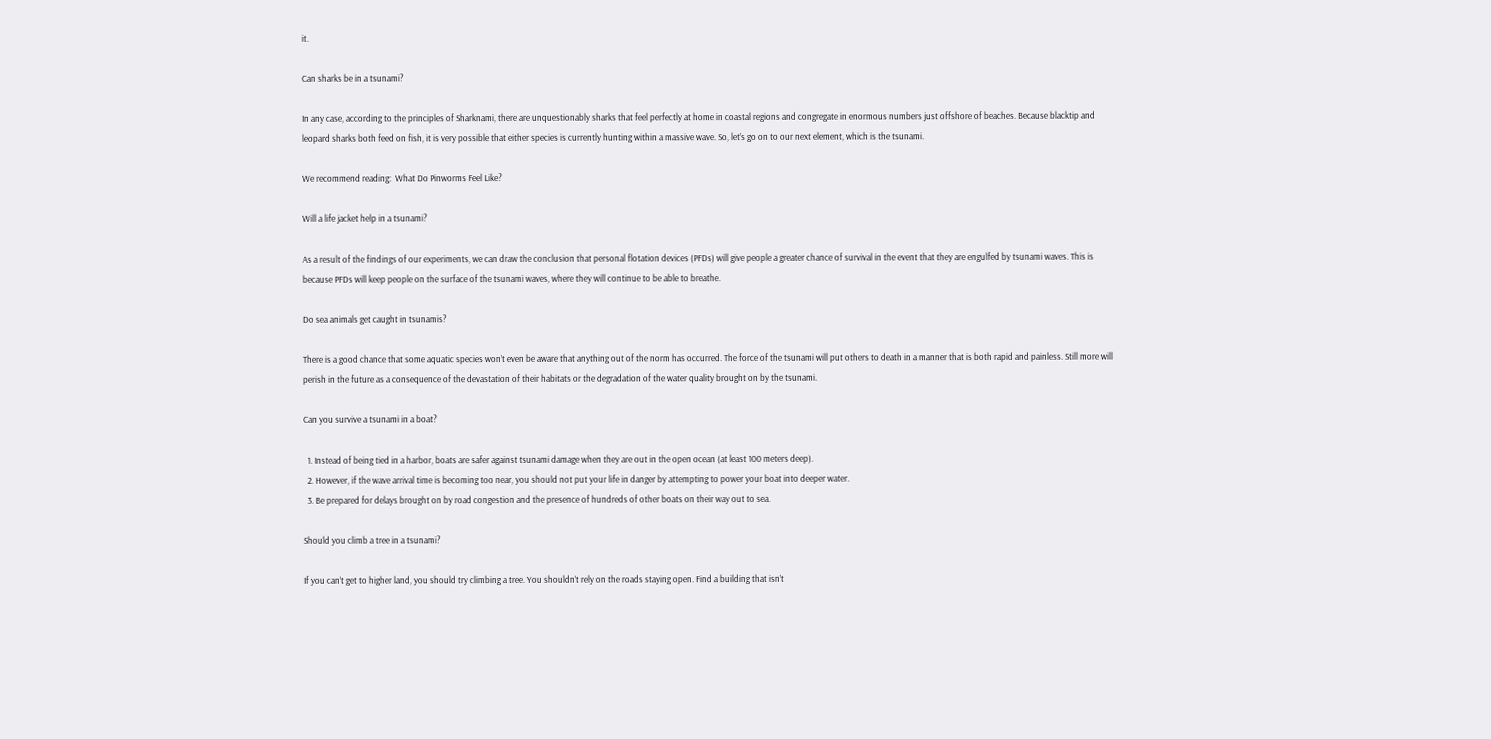it.

Can sharks be in a tsunami?

In any case, according to the principles of Sharknami, there are unquestionably sharks that feel perfectly at home in coastal regions and congregate in enormous numbers just offshore of beaches. Because blacktip and leopard sharks both feed on fish, it is very possible that either species is currently hunting within a massive wave. So, let’s go on to our next element, which is the tsunami.

We recommend reading:  What Do Pinworms Feel Like?

Will a life jacket help in a tsunami?

As a result of the findings of our experiments, we can draw the conclusion that personal flotation devices (PFDs) will give people a greater chance of survival in the event that they are engulfed by tsunami waves. This is because PFDs will keep people on the surface of the tsunami waves, where they will continue to be able to breathe.

Do sea animals get caught in tsunamis?

There is a good chance that some aquatic species won’t even be aware that anything out of the norm has occurred. The force of the tsunami will put others to death in a manner that is both rapid and painless. Still more will perish in the future as a consequence of the devastation of their habitats or the degradation of the water quality brought on by the tsunami.

Can you survive a tsunami in a boat?

  1. Instead of being tied in a harbor, boats are safer against tsunami damage when they are out in the open ocean (at least 100 meters deep).
  2. However, if the wave arrival time is becoming too near, you should not put your life in danger by attempting to power your boat into deeper water.
  3. Be prepared for delays brought on by road congestion and the presence of hundreds of other boats on their way out to sea.

Should you climb a tree in a tsunami?

If you can’t get to higher land, you should try climbing a tree. You shouldn’t rely on the roads staying open. Find a building that isn’t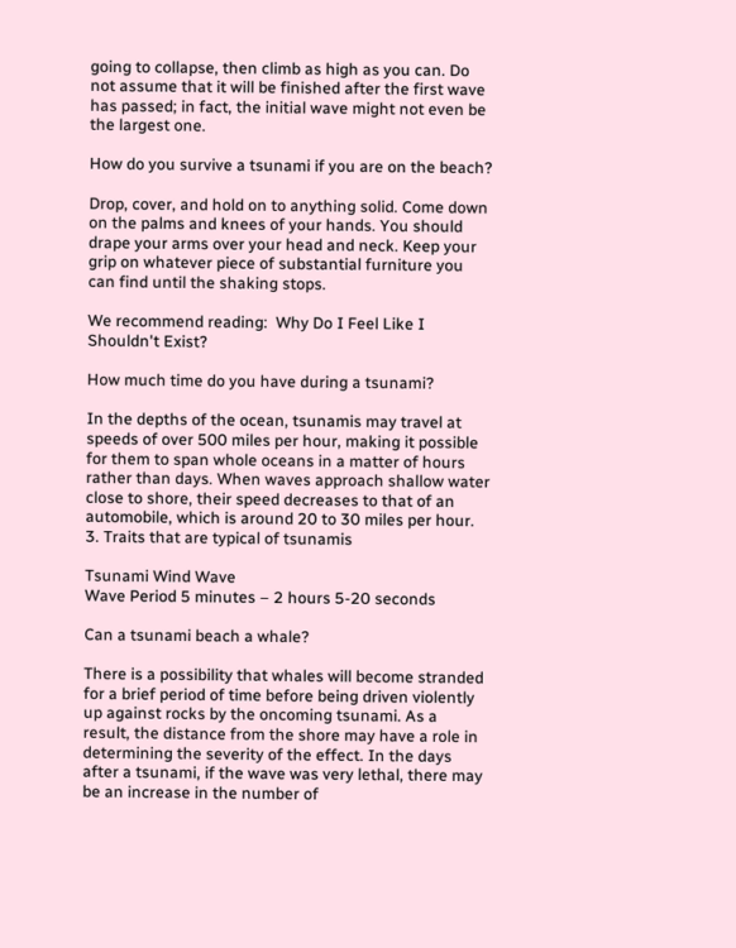going to collapse, then climb as high as you can. Do not assume that it will be finished after the first wave has passed; in fact, the initial wave might not even be the largest one.

How do you survive a tsunami if you are on the beach?

Drop, cover, and hold on to anything solid. Come down on the palms and knees of your hands. You should drape your arms over your head and neck. Keep your grip on whatever piece of substantial furniture you can find until the shaking stops.

We recommend reading:  Why Do I Feel Like I Shouldn't Exist?

How much time do you have during a tsunami?

In the depths of the ocean, tsunamis may travel at speeds of over 500 miles per hour, making it possible for them to span whole oceans in a matter of hours rather than days. When waves approach shallow water close to shore, their speed decreases to that of an automobile, which is around 20 to 30 miles per hour. 3. Traits that are typical of tsunamis

Tsunami Wind Wave
Wave Period 5 minutes – 2 hours 5-20 seconds

Can a tsunami beach a whale?

There is a possibility that whales will become stranded for a brief period of time before being driven violently up against rocks by the oncoming tsunami. As a result, the distance from the shore may have a role in determining the severity of the effect. In the days after a tsunami, if the wave was very lethal, there may be an increase in the number of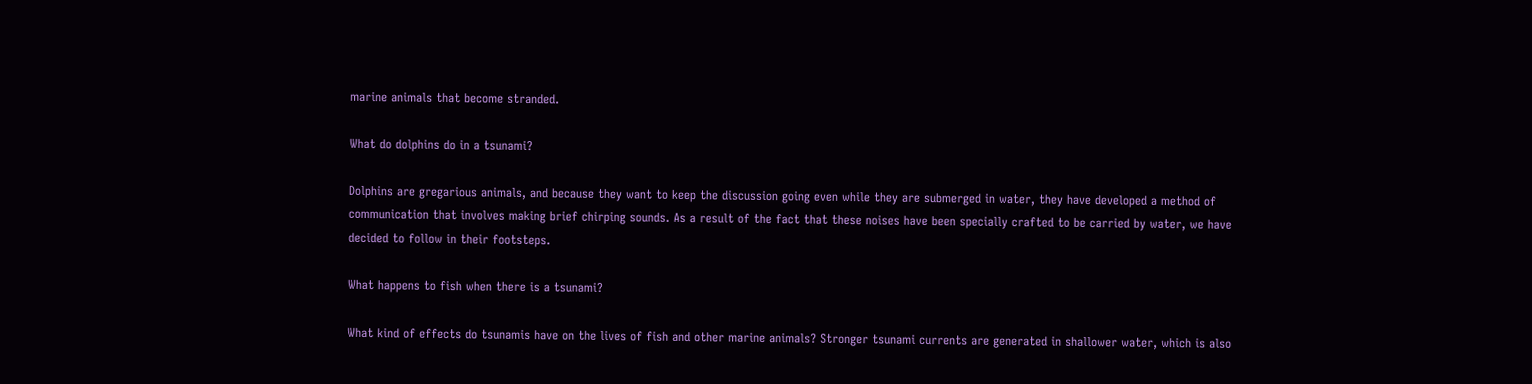marine animals that become stranded.

What do dolphins do in a tsunami?

Dolphins are gregarious animals, and because they want to keep the discussion going even while they are submerged in water, they have developed a method of communication that involves making brief chirping sounds. As a result of the fact that these noises have been specially crafted to be carried by water, we have decided to follow in their footsteps.

What happens to fish when there is a tsunami?

What kind of effects do tsunamis have on the lives of fish and other marine animals? Stronger tsunami currents are generated in shallower water, which is also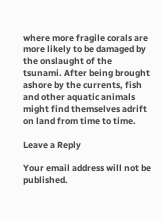where more fragile corals are more likely to be damaged by the onslaught of the tsunami. After being brought ashore by the currents, fish and other aquatic animals might find themselves adrift on land from time to time.

Leave a Reply

Your email address will not be published.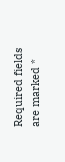Required fields are marked *